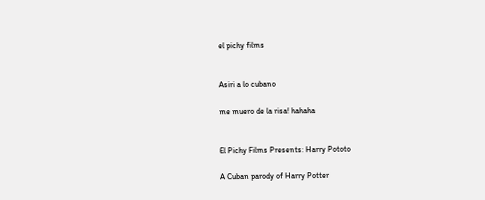el pichy films


Asiri a lo cubano

me muero de la risa! hahaha


El Pichy Films Presents: Harry Pototo

A Cuban parody of Harry Potter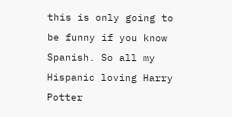this is only going to be funny if you know Spanish. So all my Hispanic loving Harry Potter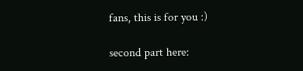fans, this is for you :)

second part here: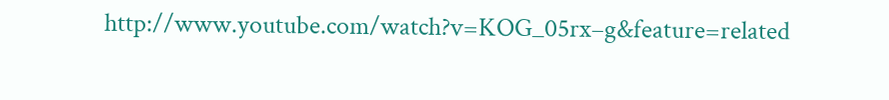http://www.youtube.com/watch?v=KOG_05rx–g&feature=related